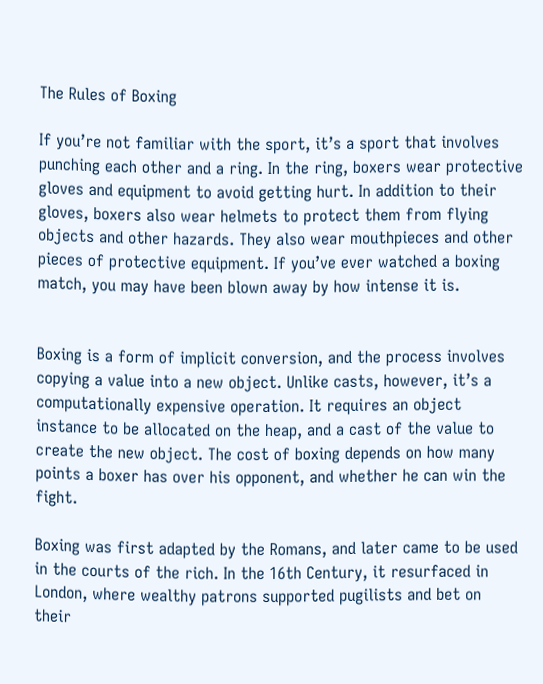The Rules of Boxing

If you’re not familiar with the sport, it’s a sport that involves punching each other and a ring. In the ring, boxers wear protective gloves and equipment to avoid getting hurt. In addition to their gloves, boxers also wear helmets to protect them from flying objects and other hazards. They also wear mouthpieces and other pieces of protective equipment. If you’ve ever watched a boxing match, you may have been blown away by how intense it is.


Boxing is a form of implicit conversion, and the process involves copying a value into a new object. Unlike casts, however, it’s a computationally expensive operation. It requires an object instance to be allocated on the heap, and a cast of the value to create the new object. The cost of boxing depends on how many points a boxer has over his opponent, and whether he can win the fight.

Boxing was first adapted by the Romans, and later came to be used in the courts of the rich. In the 16th Century, it resurfaced in London, where wealthy patrons supported pugilists and bet on their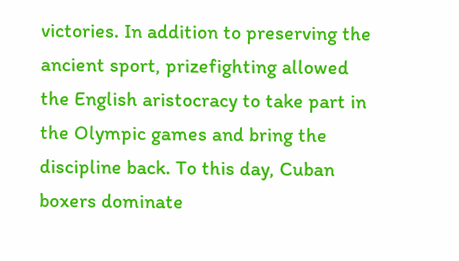victories. In addition to preserving the ancient sport, prizefighting allowed the English aristocracy to take part in the Olympic games and bring the discipline back. To this day, Cuban boxers dominate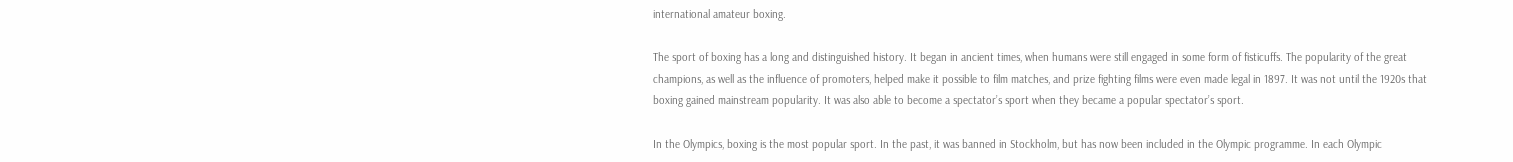international amateur boxing.

The sport of boxing has a long and distinguished history. It began in ancient times, when humans were still engaged in some form of fisticuffs. The popularity of the great champions, as well as the influence of promoters, helped make it possible to film matches, and prize fighting films were even made legal in 1897. It was not until the 1920s that boxing gained mainstream popularity. It was also able to become a spectator’s sport when they became a popular spectator’s sport.

In the Olympics, boxing is the most popular sport. In the past, it was banned in Stockholm, but has now been included in the Olympic programme. In each Olympic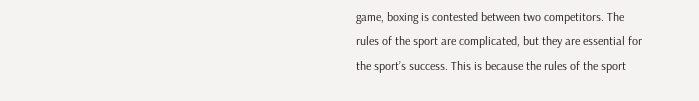game, boxing is contested between two competitors. The rules of the sport are complicated, but they are essential for the sport’s success. This is because the rules of the sport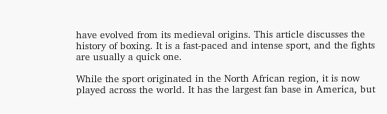have evolved from its medieval origins. This article discusses the history of boxing. It is a fast-paced and intense sport, and the fights are usually a quick one.

While the sport originated in the North African region, it is now played across the world. It has the largest fan base in America, but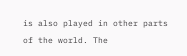is also played in other parts of the world. The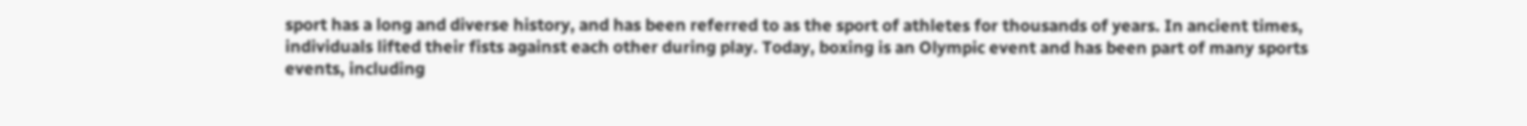sport has a long and diverse history, and has been referred to as the sport of athletes for thousands of years. In ancient times, individuals lifted their fists against each other during play. Today, boxing is an Olympic event and has been part of many sports events, including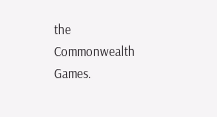the Commonwealth Games.